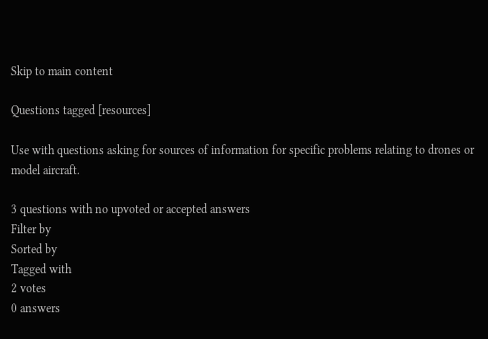Skip to main content

Questions tagged [resources]

Use with questions asking for sources of information for specific problems relating to drones or model aircraft.

3 questions with no upvoted or accepted answers
Filter by
Sorted by
Tagged with
2 votes
0 answers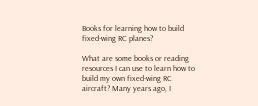Books for learning how to build fixed-wing RC planes?

What are some books or reading resources I can use to learn how to build my own fixed-wing RC aircraft? Many years ago, I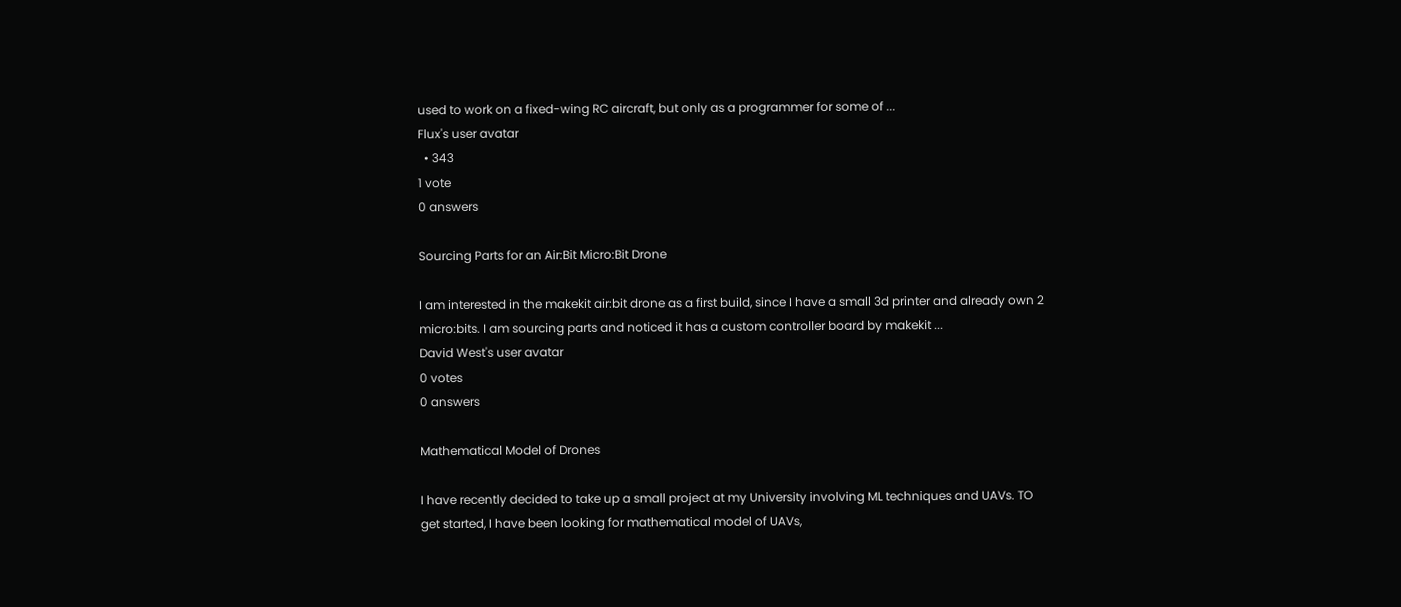used to work on a fixed-wing RC aircraft, but only as a programmer for some of ...
Flux's user avatar
  • 343
1 vote
0 answers

Sourcing Parts for an Air:Bit Micro:Bit Drone

I am interested in the makekit air:bit drone as a first build, since I have a small 3d printer and already own 2 micro:bits. I am sourcing parts and noticed it has a custom controller board by makekit ...
David West's user avatar
0 votes
0 answers

Mathematical Model of Drones

I have recently decided to take up a small project at my University involving ML techniques and UAVs. TO get started, I have been looking for mathematical model of UAVs,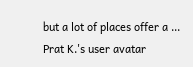but a lot of places offer a ...
Prat K.'s user avatar